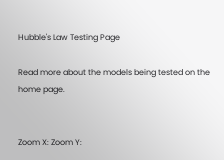Hubble's Law Testing Page

Read more about the models being tested on the home page.


Zoom X: Zoom Y: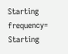Starting frequency= Starting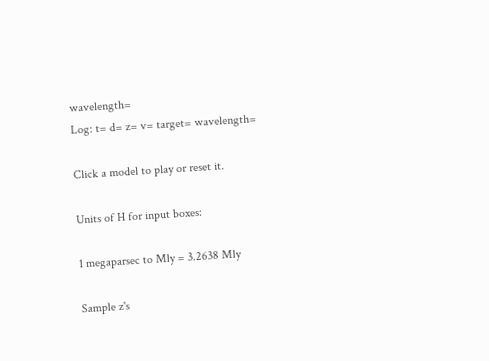wavelength=
Log: t= d= z= v= target= wavelength=

Click a model to play or reset it.

Units of H for input boxes:

1 megaparsec to Mly = 3.2638 Mly

Sample z's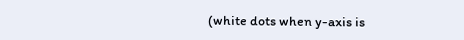(white dots when y-axis is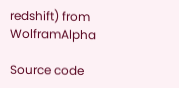redshift) from WolframAlpha

Source code